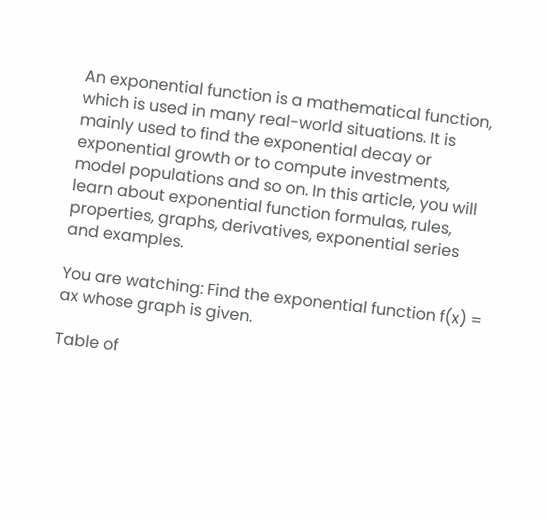An exponential function is a mathematical function, which is used in many real-world situations. It is mainly used to find the exponential decay or exponential growth or to compute investments, model populations and so on. In this article, you will learn about exponential function formulas, rules, properties, graphs, derivatives, exponential series and examples.

You are watching: Find the exponential function f(x) = ax whose graph is given.

Table of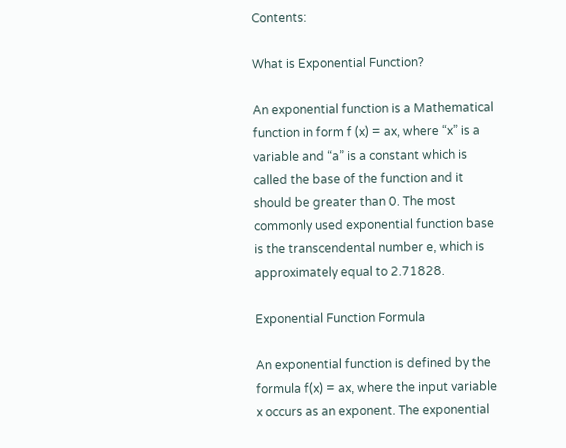Contents:

What is Exponential Function?

An exponential function is a Mathematical function in form f (x) = ax, where “x” is a variable and “a” is a constant which is called the base of the function and it should be greater than 0. The most commonly used exponential function base is the transcendental number e, which is approximately equal to 2.71828.

Exponential Function Formula

An exponential function is defined by the formula f(x) = ax, where the input variable x occurs as an exponent. The exponential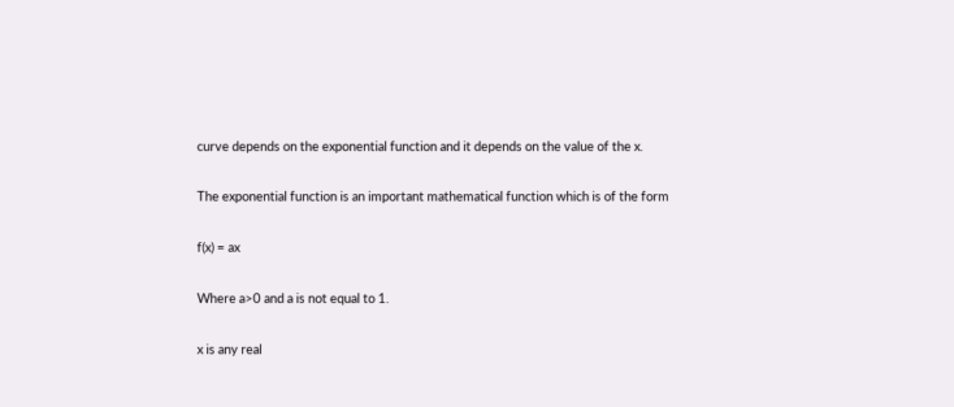curve depends on the exponential function and it depends on the value of the x.

The exponential function is an important mathematical function which is of the form

f(x) = ax

Where a>0 and a is not equal to 1.

x is any real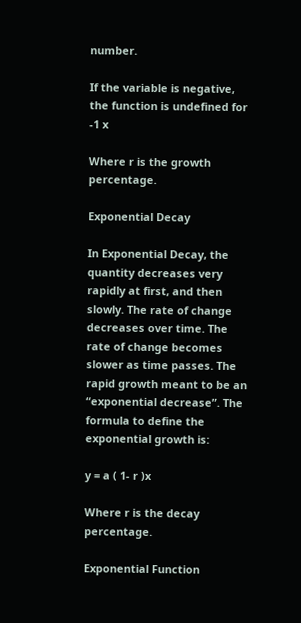number.

If the variable is negative, the function is undefined for -1 x

Where r is the growth percentage.

Exponential Decay

In Exponential Decay, the quantity decreases very rapidly at first, and then slowly. The rate of change decreases over time. The rate of change becomes slower as time passes. The rapid growth meant to be an “exponential decrease”. The formula to define the exponential growth is:

y = a ( 1- r )x

Where r is the decay percentage.

Exponential Function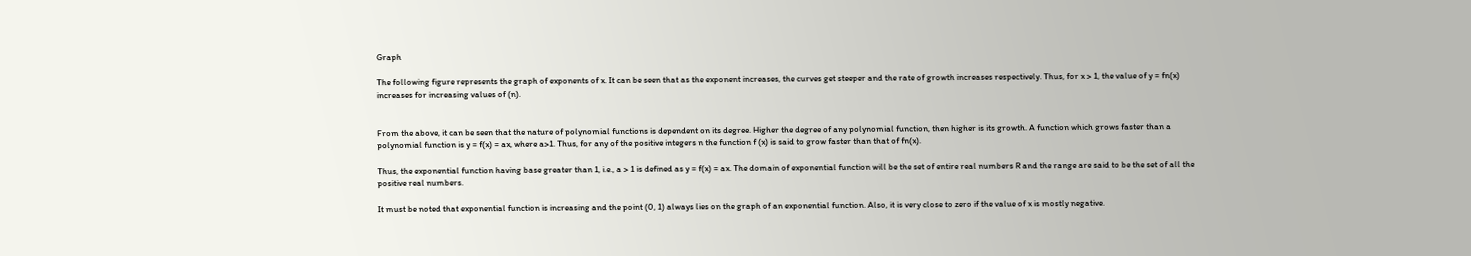Graph

The following figure represents the graph of exponents of x. It can be seen that as the exponent increases, the curves get steeper and the rate of growth increases respectively. Thus, for x > 1, the value of y = fn(x) increases for increasing values of (n).


From the above, it can be seen that the nature of polynomial functions is dependent on its degree. Higher the degree of any polynomial function, then higher is its growth. A function which grows faster than a polynomial function is y = f(x) = ax, where a>1. Thus, for any of the positive integers n the function f (x) is said to grow faster than that of fn(x).

Thus, the exponential function having base greater than 1, i.e., a > 1 is defined as y = f(x) = ax. The domain of exponential function will be the set of entire real numbers R and the range are said to be the set of all the positive real numbers.

It must be noted that exponential function is increasing and the point (0, 1) always lies on the graph of an exponential function. Also, it is very close to zero if the value of x is mostly negative.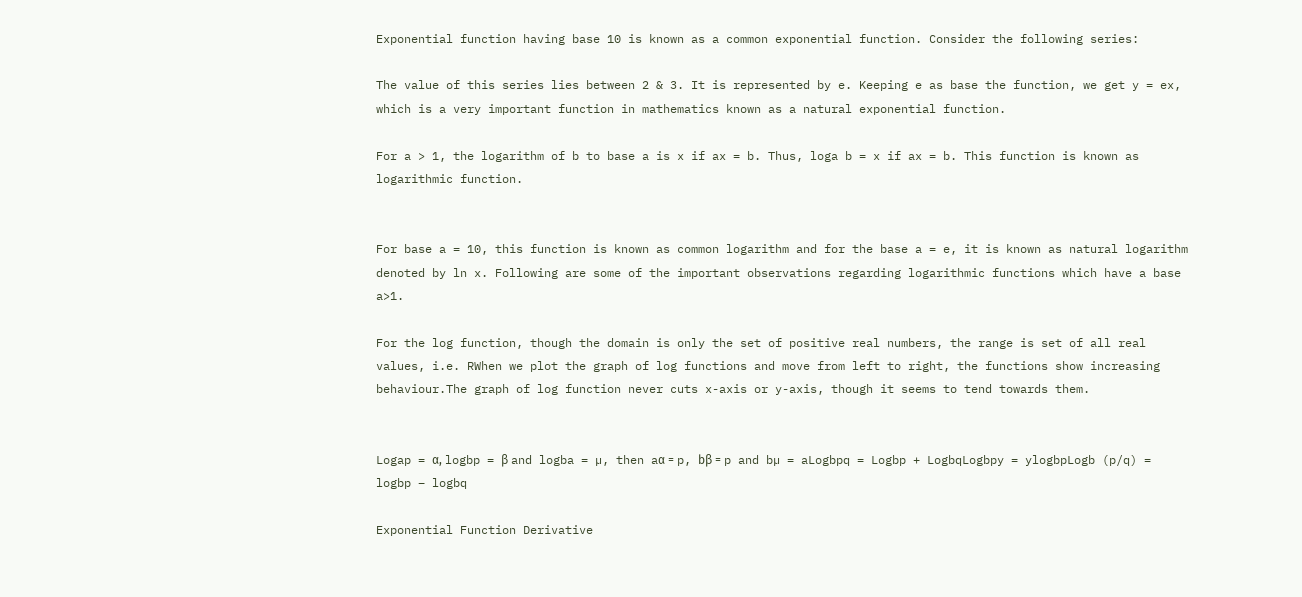Exponential function having base 10 is known as a common exponential function. Consider the following series:

The value of this series lies between 2 & 3. It is represented by e. Keeping e as base the function, we get y = ex, which is a very important function in mathematics known as a natural exponential function.

For a > 1, the logarithm of b to base a is x if ax = b. Thus, loga b = x if ax = b. This function is known as logarithmic function.


For base a = 10, this function is known as common logarithm and for the base a = e, it is known as natural logarithm denoted by ln x. Following are some of the important observations regarding logarithmic functions which have a base a>1.

For the log function, though the domain is only the set of positive real numbers, the range is set of all real values, i.e. RWhen we plot the graph of log functions and move from left to right, the functions show increasing behaviour.The graph of log function never cuts x-axis or y-axis, though it seems to tend towards them.


Logap = α, logbp = β and logba = µ, then aα = p, bβ = p and bµ = aLogbpq = Logbp + LogbqLogbpy = ylogbpLogb (p/q) = logbp – logbq

Exponential Function Derivative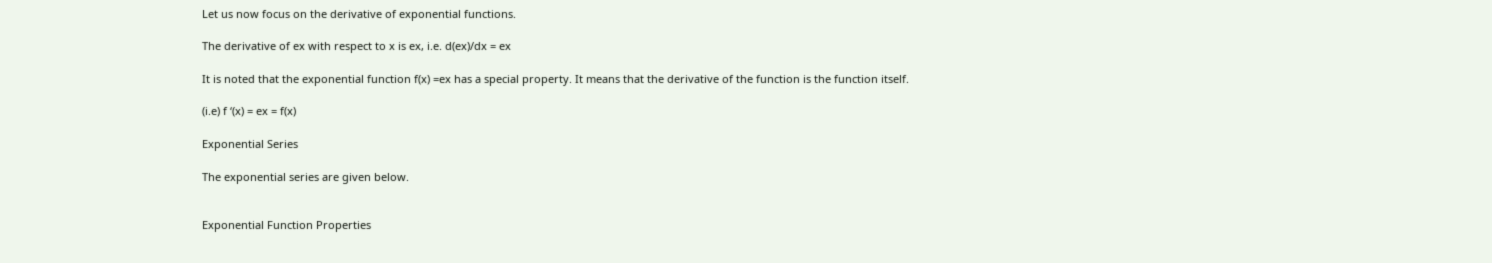Let us now focus on the derivative of exponential functions.

The derivative of ex with respect to x is ex, i.e. d(ex)/dx = ex

It is noted that the exponential function f(x) =ex has a special property. It means that the derivative of the function is the function itself.

(i.e) f ‘(x) = ex = f(x)

Exponential Series

The exponential series are given below.


Exponential Function Properties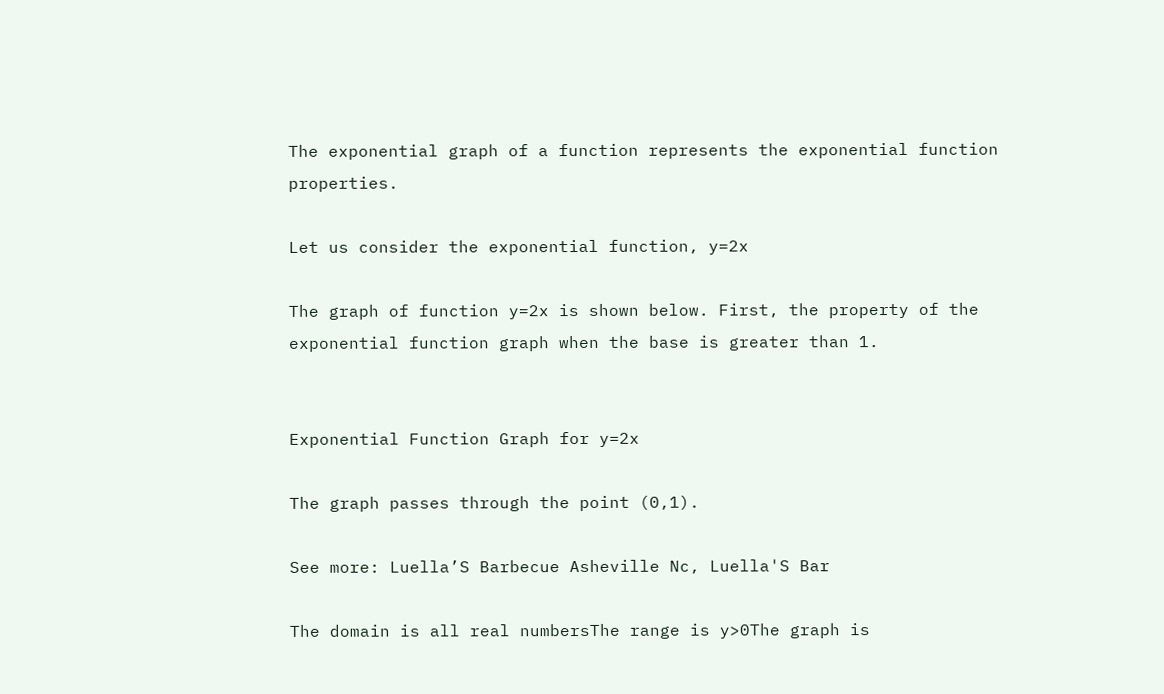The exponential graph of a function represents the exponential function properties.

Let us consider the exponential function, y=2x

The graph of function y=2x is shown below. First, the property of the exponential function graph when the base is greater than 1.


Exponential Function Graph for y=2x

The graph passes through the point (0,1).

See more: Luella’S Barbecue Asheville Nc, Luella'S Bar

The domain is all real numbersThe range is y>0The graph is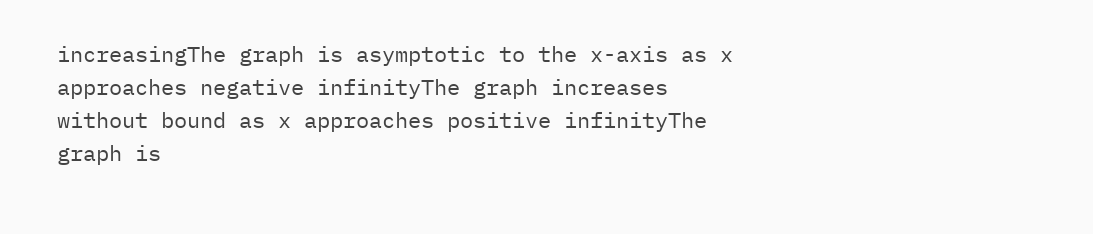increasingThe graph is asymptotic to the x-axis as x approaches negative infinityThe graph increases without bound as x approaches positive infinityThe graph is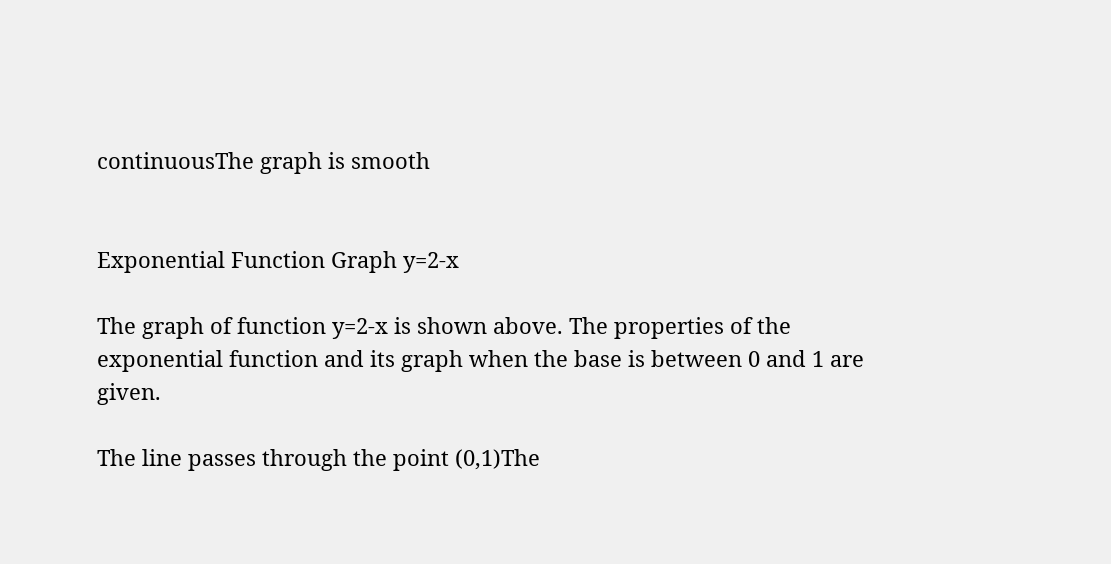continuousThe graph is smooth


Exponential Function Graph y=2-x

The graph of function y=2-x is shown above. The properties of the exponential function and its graph when the base is between 0 and 1 are given.

The line passes through the point (0,1)The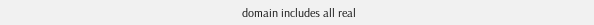domain includes all real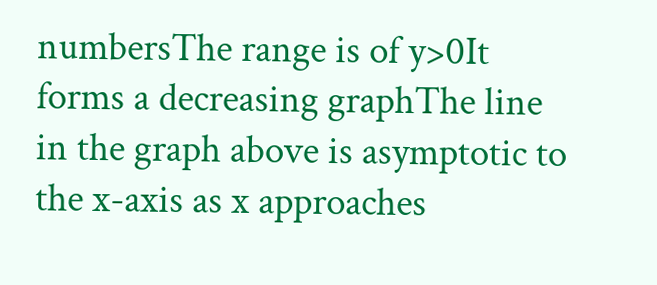numbersThe range is of y>0It forms a decreasing graphThe line in the graph above is asymptotic to the x-axis as x approaches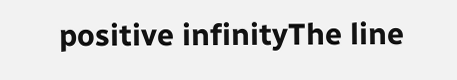positive infinityThe line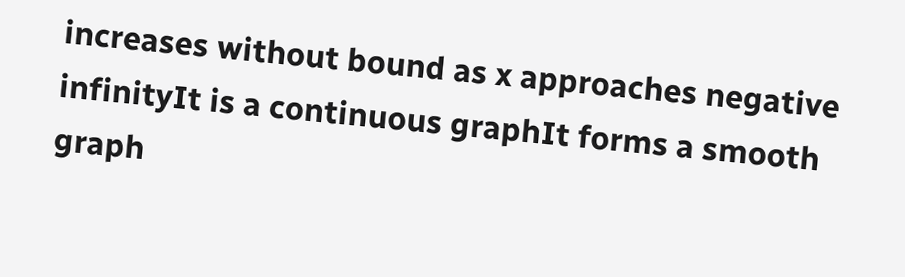increases without bound as x approaches negative infinityIt is a continuous graphIt forms a smooth graph